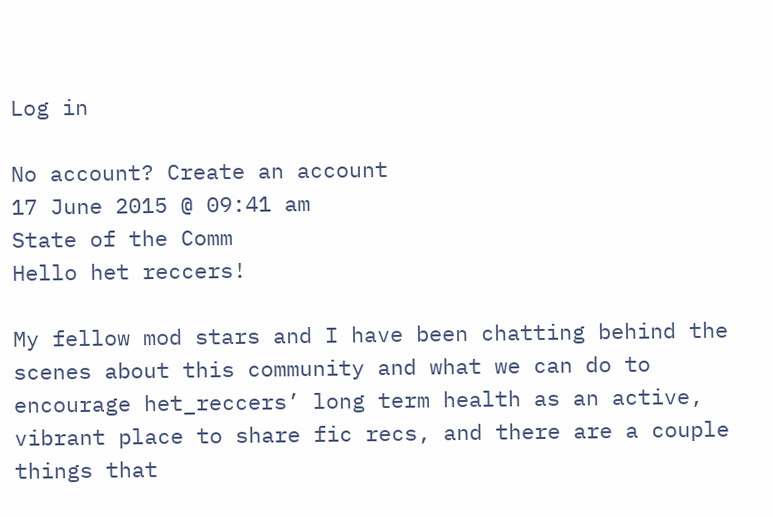Log in

No account? Create an account
17 June 2015 @ 09:41 am
State of the Comm
Hello het reccers!

My fellow mod stars and I have been chatting behind the scenes about this community and what we can do to encourage het_reccers’ long term health as an active, vibrant place to share fic recs, and there are a couple things that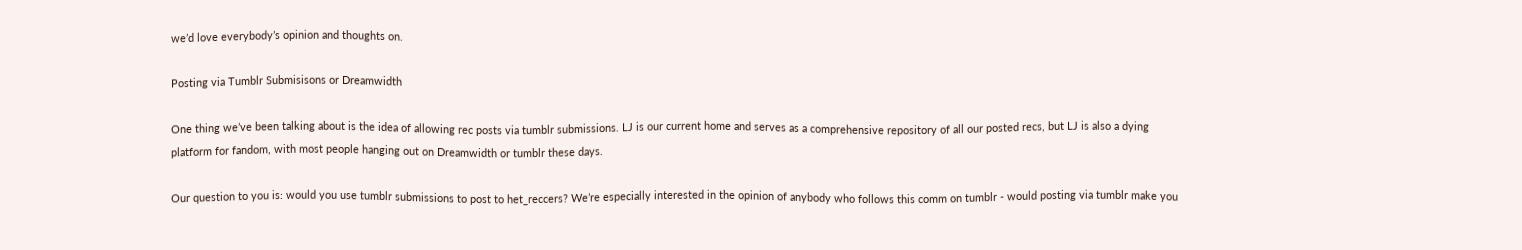we’d love everybody’s opinion and thoughts on.

Posting via Tumblr Submisisons or Dreamwidth

One thing we’ve been talking about is the idea of allowing rec posts via tumblr submissions. LJ is our current home and serves as a comprehensive repository of all our posted recs, but LJ is also a dying platform for fandom, with most people hanging out on Dreamwidth or tumblr these days.

Our question to you is: would you use tumblr submissions to post to het_reccers? We’re especially interested in the opinion of anybody who follows this comm on tumblr - would posting via tumblr make you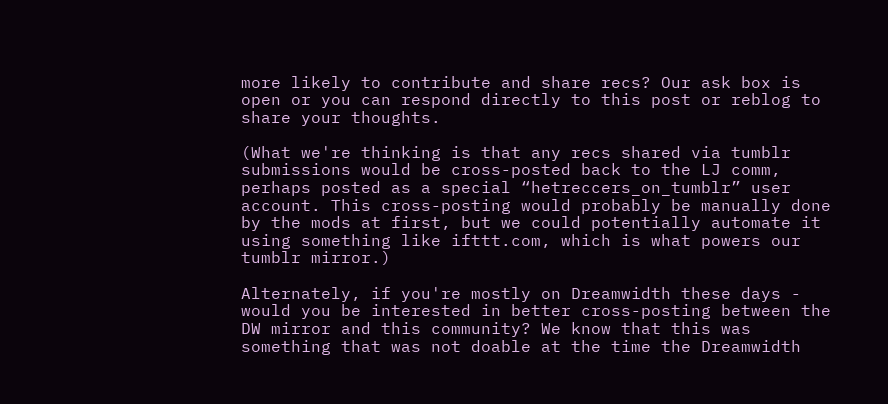more likely to contribute and share recs? Our ask box is open or you can respond directly to this post or reblog to share your thoughts.

(What we're thinking is that any recs shared via tumblr submissions would be cross-posted back to the LJ comm, perhaps posted as a special “hetreccers_on_tumblr” user account. This cross-posting would probably be manually done by the mods at first, but we could potentially automate it using something like ifttt.com, which is what powers our tumblr mirror.)

Alternately, if you're mostly on Dreamwidth these days - would you be interested in better cross-posting between the DW mirror and this community? We know that this was something that was not doable at the time the Dreamwidth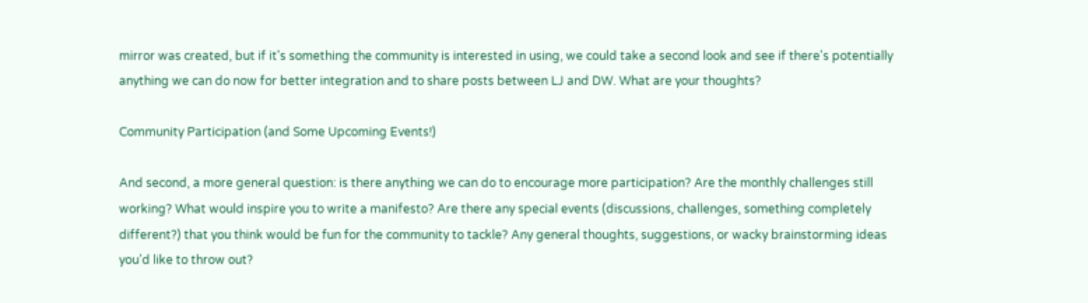mirror was created, but if it's something the community is interested in using, we could take a second look and see if there's potentially anything we can do now for better integration and to share posts between LJ and DW. What are your thoughts?

Community Participation (and Some Upcoming Events!)

And second, a more general question: is there anything we can do to encourage more participation? Are the monthly challenges still working? What would inspire you to write a manifesto? Are there any special events (discussions, challenges, something completely different?) that you think would be fun for the community to tackle? Any general thoughts, suggestions, or wacky brainstorming ideas you’d like to throw out?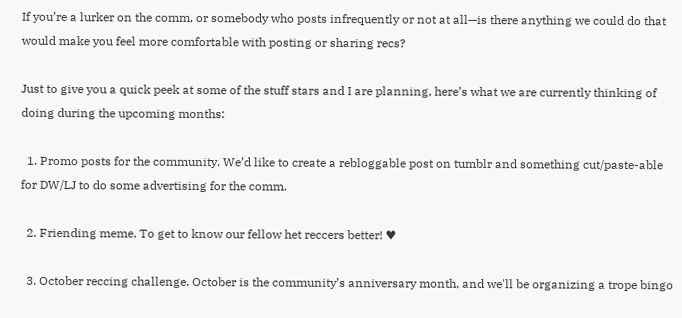If you’re a lurker on the comm, or somebody who posts infrequently or not at all—is there anything we could do that would make you feel more comfortable with posting or sharing recs?

Just to give you a quick peek at some of the stuff stars and I are planning, here’s what we are currently thinking of doing during the upcoming months:

  1. Promo posts for the community. We’d like to create a rebloggable post on tumblr and something cut/paste-able for DW/LJ to do some advertising for the comm.

  2. Friending meme. To get to know our fellow het reccers better! ♥

  3. October reccing challenge. October is the community’s anniversary month, and we'll be organizing a trope bingo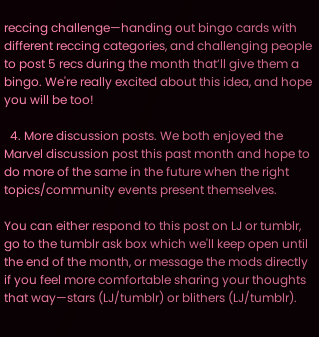reccing challenge—handing out bingo cards with different reccing categories, and challenging people to post 5 recs during the month that’ll give them a bingo. We're really excited about this idea, and hope you will be too!

  4. More discussion posts. We both enjoyed the Marvel discussion post this past month and hope to do more of the same in the future when the right topics/community events present themselves.

You can either respond to this post on LJ or tumblr, go to the tumblr ask box which we'll keep open until the end of the month, or message the mods directly if you feel more comfortable sharing your thoughts that way—stars (LJ/tumblr) or blithers (LJ/tumblr).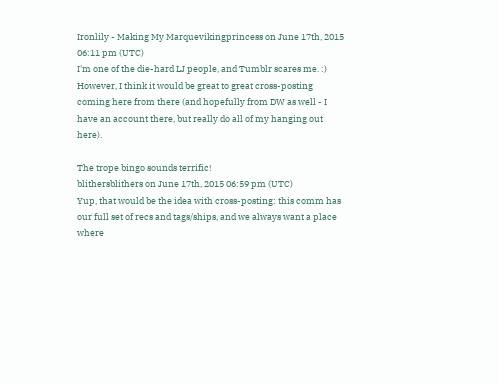Ironlily - Making My Marquevikingprincess on June 17th, 2015 06:11 pm (UTC)
I'm one of the die-hard LJ people, and Tumblr scares me. :) However, I think it would be great to great cross-posting coming here from there (and hopefully from DW as well - I have an account there, but really do all of my hanging out here).

The trope bingo sounds terrific!
blithersblithers on June 17th, 2015 06:59 pm (UTC)
Yup, that would be the idea with cross-posting: this comm has our full set of recs and tags/ships, and we always want a place where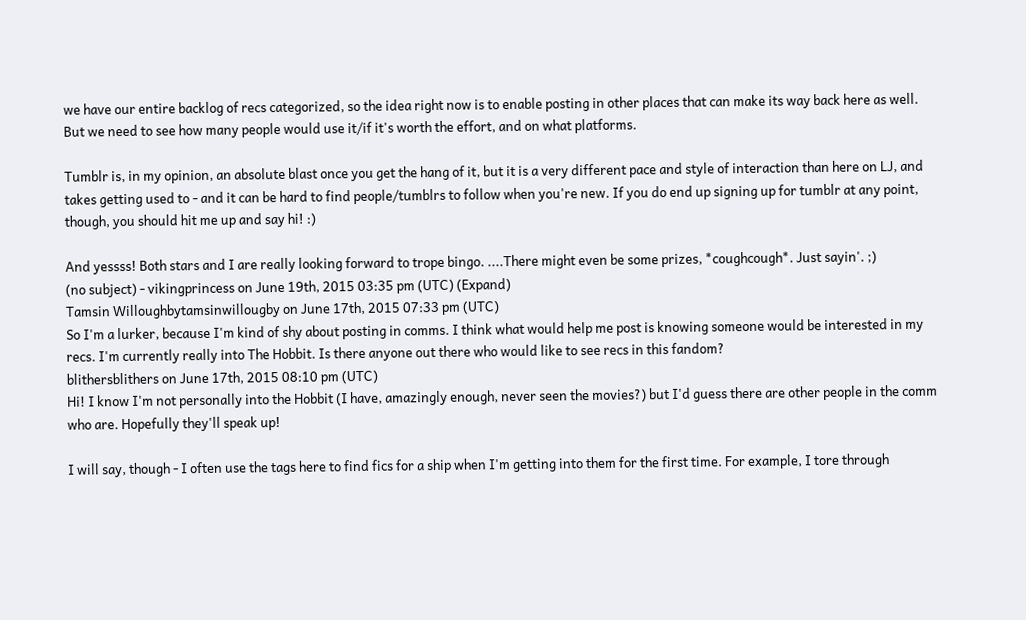we have our entire backlog of recs categorized, so the idea right now is to enable posting in other places that can make its way back here as well. But we need to see how many people would use it/if it's worth the effort, and on what platforms.

Tumblr is, in my opinion, an absolute blast once you get the hang of it, but it is a very different pace and style of interaction than here on LJ, and takes getting used to - and it can be hard to find people/tumblrs to follow when you're new. If you do end up signing up for tumblr at any point, though, you should hit me up and say hi! :)

And yessss! Both stars and I are really looking forward to trope bingo. ....There might even be some prizes, *coughcough*. Just sayin'. ;)
(no subject) - vikingprincess on June 19th, 2015 03:35 pm (UTC) (Expand)
Tamsin Willoughbytamsinwillougby on June 17th, 2015 07:33 pm (UTC)
So I'm a lurker, because I'm kind of shy about posting in comms. I think what would help me post is knowing someone would be interested in my recs. I'm currently really into The Hobbit. Is there anyone out there who would like to see recs in this fandom?
blithersblithers on June 17th, 2015 08:10 pm (UTC)
Hi! I know I'm not personally into the Hobbit (I have, amazingly enough, never seen the movies?) but I'd guess there are other people in the comm who are. Hopefully they'll speak up!

I will say, though - I often use the tags here to find fics for a ship when I'm getting into them for the first time. For example, I tore through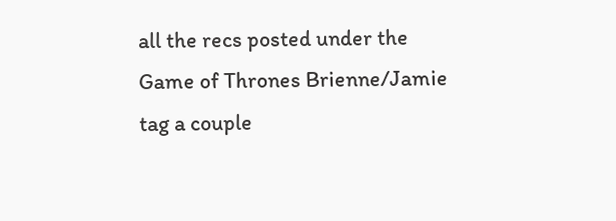all the recs posted under the Game of Thrones Brienne/Jamie tag a couple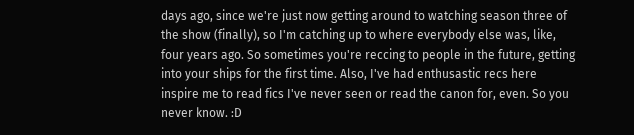days ago, since we're just now getting around to watching season three of the show (finally), so I'm catching up to where everybody else was, like, four years ago. So sometimes you're reccing to people in the future, getting into your ships for the first time. Also, I've had enthusastic recs here inspire me to read fics I've never seen or read the canon for, even. So you never know. :D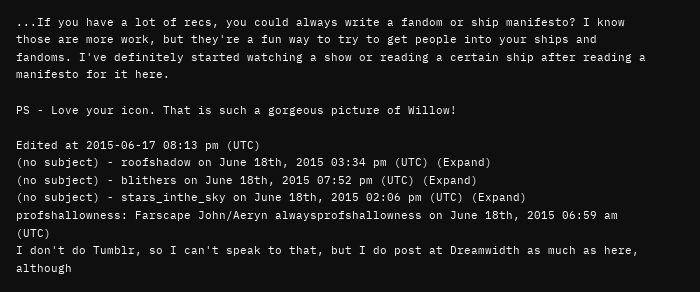...If you have a lot of recs, you could always write a fandom or ship manifesto? I know those are more work, but they're a fun way to try to get people into your ships and fandoms. I've definitely started watching a show or reading a certain ship after reading a manifesto for it here.

PS - Love your icon. That is such a gorgeous picture of Willow!

Edited at 2015-06-17 08:13 pm (UTC)
(no subject) - roofshadow on June 18th, 2015 03:34 pm (UTC) (Expand)
(no subject) - blithers on June 18th, 2015 07:52 pm (UTC) (Expand)
(no subject) - stars_inthe_sky on June 18th, 2015 02:06 pm (UTC) (Expand)
profshallowness: Farscape John/Aeryn alwaysprofshallowness on June 18th, 2015 06:59 am (UTC)
I don't do Tumblr, so I can't speak to that, but I do post at Dreamwidth as much as here, although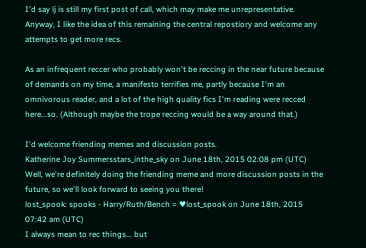I'd say lj is still my first post of call, which may make me unrepresentative. Anyway, I like the idea of this remaining the central repostiory and welcome any attempts to get more recs.

As an infrequent reccer who probably won't be reccing in the near future because of demands on my time, a manifesto terrifies me, partly because I'm an omnivorous reader, and a lot of the high quality fics I'm reading were recced here...so. (Although maybe the trope reccing would be a way around that.)

I'd welcome friending memes and discussion posts.
Katherine Joy Summersstars_inthe_sky on June 18th, 2015 02:08 pm (UTC)
Well, we're definitely doing the friending meme and more discussion posts in the future, so we'll look forward to seeing you there!
lost_spook: spooks - Harry/Ruth/Bench = ♥lost_spook on June 18th, 2015 07:42 am (UTC)
I always mean to rec things... but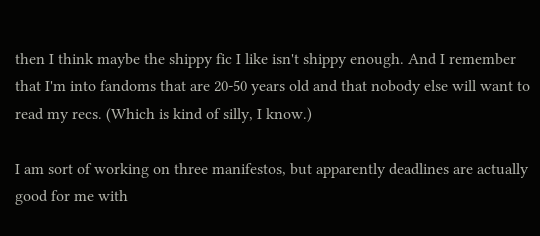then I think maybe the shippy fic I like isn't shippy enough. And I remember that I'm into fandoms that are 20-50 years old and that nobody else will want to read my recs. (Which is kind of silly, I know.)

I am sort of working on three manifestos, but apparently deadlines are actually good for me with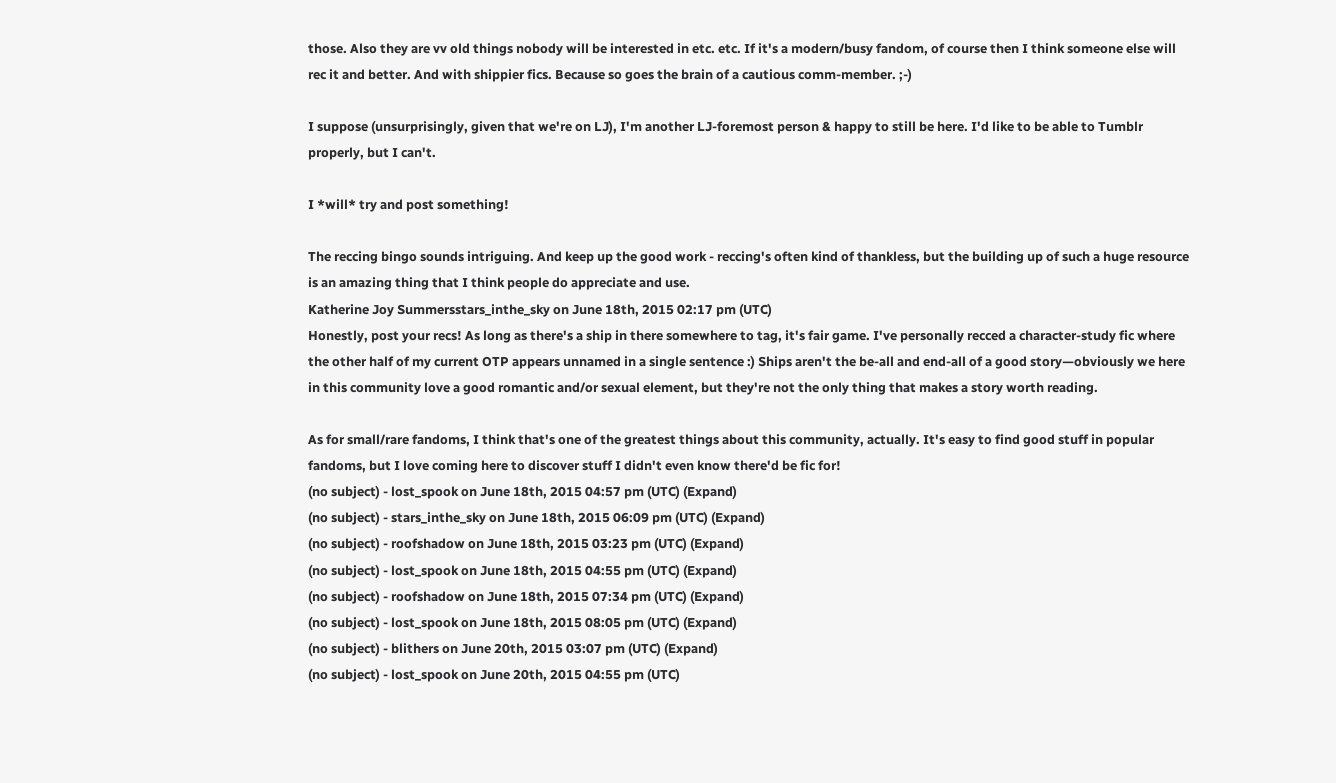those. Also they are vv old things nobody will be interested in etc. etc. If it's a modern/busy fandom, of course then I think someone else will rec it and better. And with shippier fics. Because so goes the brain of a cautious comm-member. ;-)

I suppose (unsurprisingly, given that we're on LJ), I'm another LJ-foremost person & happy to still be here. I'd like to be able to Tumblr properly, but I can't.

I *will* try and post something!

The reccing bingo sounds intriguing. And keep up the good work - reccing's often kind of thankless, but the building up of such a huge resource is an amazing thing that I think people do appreciate and use.
Katherine Joy Summersstars_inthe_sky on June 18th, 2015 02:17 pm (UTC)
Honestly, post your recs! As long as there's a ship in there somewhere to tag, it's fair game. I've personally recced a character-study fic where the other half of my current OTP appears unnamed in a single sentence :) Ships aren't the be-all and end-all of a good story—obviously we here in this community love a good romantic and/or sexual element, but they're not the only thing that makes a story worth reading.

As for small/rare fandoms, I think that's one of the greatest things about this community, actually. It's easy to find good stuff in popular fandoms, but I love coming here to discover stuff I didn't even know there'd be fic for!
(no subject) - lost_spook on June 18th, 2015 04:57 pm (UTC) (Expand)
(no subject) - stars_inthe_sky on June 18th, 2015 06:09 pm (UTC) (Expand)
(no subject) - roofshadow on June 18th, 2015 03:23 pm (UTC) (Expand)
(no subject) - lost_spook on June 18th, 2015 04:55 pm (UTC) (Expand)
(no subject) - roofshadow on June 18th, 2015 07:34 pm (UTC) (Expand)
(no subject) - lost_spook on June 18th, 2015 08:05 pm (UTC) (Expand)
(no subject) - blithers on June 20th, 2015 03:07 pm (UTC) (Expand)
(no subject) - lost_spook on June 20th, 2015 04:55 pm (UTC)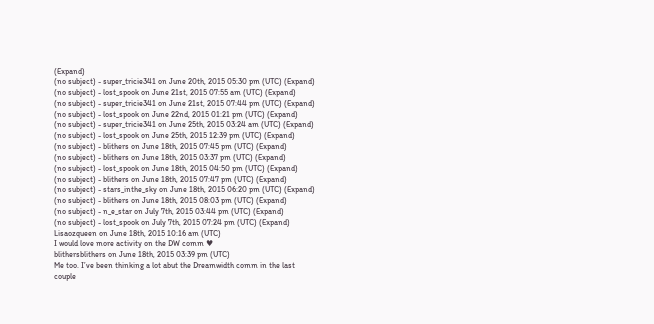(Expand)
(no subject) - super_tricie341 on June 20th, 2015 05:30 pm (UTC) (Expand)
(no subject) - lost_spook on June 21st, 2015 07:55 am (UTC) (Expand)
(no subject) - super_tricie341 on June 21st, 2015 07:44 pm (UTC) (Expand)
(no subject) - lost_spook on June 22nd, 2015 01:21 pm (UTC) (Expand)
(no subject) - super_tricie341 on June 25th, 2015 03:24 am (UTC) (Expand)
(no subject) - lost_spook on June 25th, 2015 12:39 pm (UTC) (Expand)
(no subject) - blithers on June 18th, 2015 07:45 pm (UTC) (Expand)
(no subject) - blithers on June 18th, 2015 03:37 pm (UTC) (Expand)
(no subject) - lost_spook on June 18th, 2015 04:50 pm (UTC) (Expand)
(no subject) - blithers on June 18th, 2015 07:47 pm (UTC) (Expand)
(no subject) - stars_inthe_sky on June 18th, 2015 06:20 pm (UTC) (Expand)
(no subject) - blithers on June 18th, 2015 08:03 pm (UTC) (Expand)
(no subject) - n_e_star on July 7th, 2015 03:44 pm (UTC) (Expand)
(no subject) - lost_spook on July 7th, 2015 07:24 pm (UTC) (Expand)
Lisaozqueen on June 18th, 2015 10:16 am (UTC)
I would love more activity on the DW comm ♥
blithersblithers on June 18th, 2015 03:39 pm (UTC)
Me too. I’ve been thinking a lot abut the Dreamwidth comm in the last couple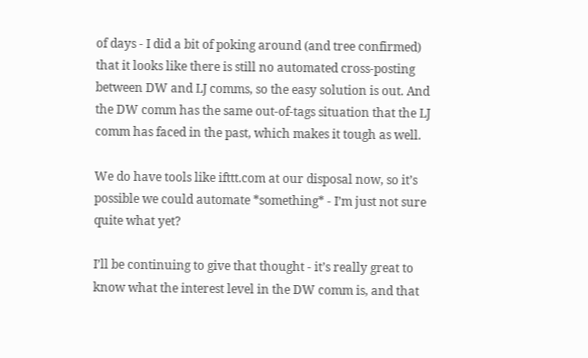of days - I did a bit of poking around (and tree confirmed) that it looks like there is still no automated cross-posting between DW and LJ comms, so the easy solution is out. And the DW comm has the same out-of-tags situation that the LJ comm has faced in the past, which makes it tough as well.

We do have tools like ifttt.com at our disposal now, so it’s possible we could automate *something* - I’m just not sure quite what yet?

I’ll be continuing to give that thought - it’s really great to know what the interest level in the DW comm is, and that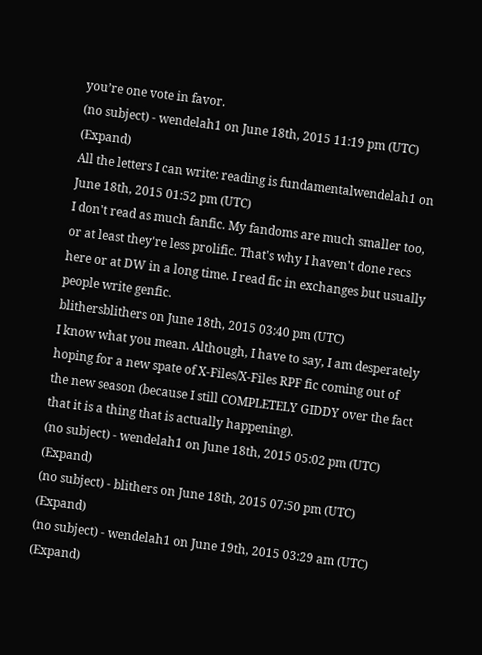you’re one vote in favor.
(no subject) - wendelah1 on June 18th, 2015 11:19 pm (UTC) (Expand)
All the letters I can write: reading is fundamentalwendelah1 on June 18th, 2015 01:52 pm (UTC)
I don't read as much fanfic. My fandoms are much smaller too, or at least they're less prolific. That's why I haven't done recs here or at DW in a long time. I read fic in exchanges but usually people write genfic.
blithersblithers on June 18th, 2015 03:40 pm (UTC)
I know what you mean. Although, I have to say, I am desperately hoping for a new spate of X-Files/X-Files RPF fic coming out of the new season (because I still COMPLETELY GIDDY over the fact that it is a thing that is actually happening).
(no subject) - wendelah1 on June 18th, 2015 05:02 pm (UTC) (Expand)
(no subject) - blithers on June 18th, 2015 07:50 pm (UTC) (Expand)
(no subject) - wendelah1 on June 19th, 2015 03:29 am (UTC) (Expand)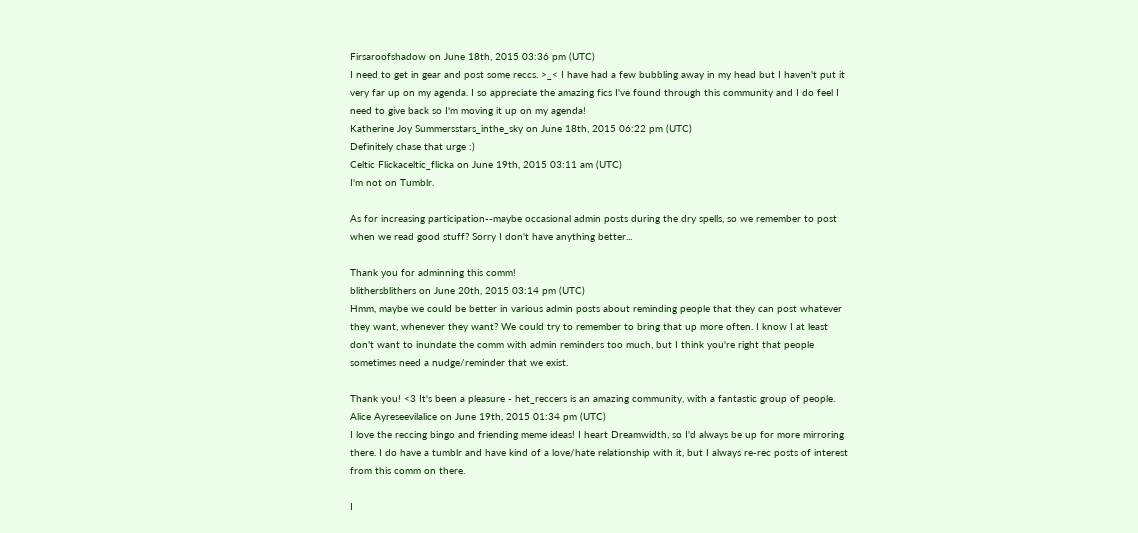Firsaroofshadow on June 18th, 2015 03:36 pm (UTC)
I need to get in gear and post some reccs. >_< I have had a few bubbling away in my head but I haven't put it very far up on my agenda. I so appreciate the amazing fics I've found through this community and I do feel I need to give back so I'm moving it up on my agenda!
Katherine Joy Summersstars_inthe_sky on June 18th, 2015 06:22 pm (UTC)
Definitely chase that urge :)
Celtic Flickaceltic_flicka on June 19th, 2015 03:11 am (UTC)
I'm not on Tumblr.

As for increasing participation--maybe occasional admin posts during the dry spells, so we remember to post when we read good stuff? Sorry I don't have anything better...

Thank you for adminning this comm!
blithersblithers on June 20th, 2015 03:14 pm (UTC)
Hmm, maybe we could be better in various admin posts about reminding people that they can post whatever they want, whenever they want? We could try to remember to bring that up more often. I know I at least don't want to inundate the comm with admin reminders too much, but I think you're right that people sometimes need a nudge/reminder that we exist.

Thank you! <3 It's been a pleasure - het_reccers is an amazing community, with a fantastic group of people.
Alice Ayreseevilalice on June 19th, 2015 01:34 pm (UTC)
I love the reccing bingo and friending meme ideas! I heart Dreamwidth, so I'd always be up for more mirroring there. I do have a tumblr and have kind of a love/hate relationship with it, but I always re-rec posts of interest from this comm on there.

I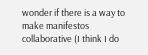wonder if there is a way to make manifestos collaborative (I think I do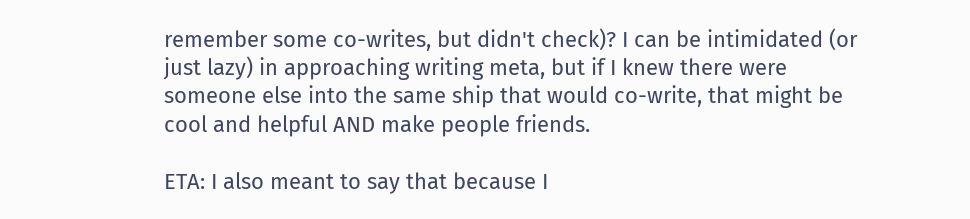remember some co-writes, but didn't check)? I can be intimidated (or just lazy) in approaching writing meta, but if I knew there were someone else into the same ship that would co-write, that might be cool and helpful AND make people friends.

ETA: I also meant to say that because I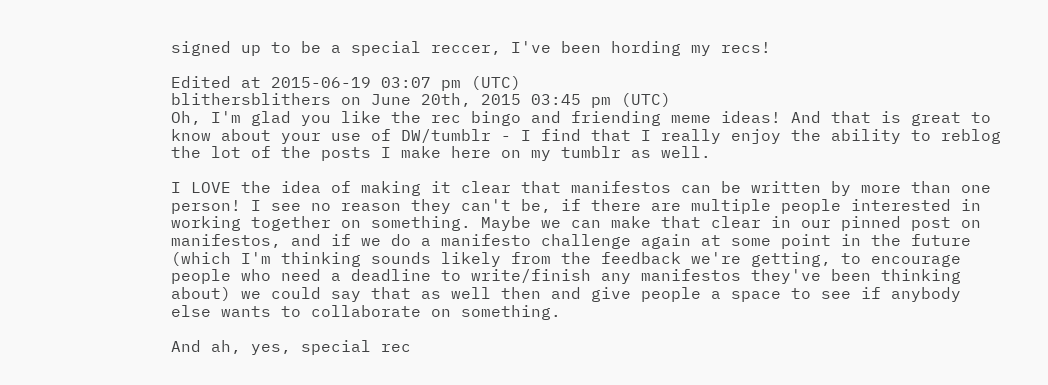signed up to be a special reccer, I've been hording my recs!

Edited at 2015-06-19 03:07 pm (UTC)
blithersblithers on June 20th, 2015 03:45 pm (UTC)
Oh, I'm glad you like the rec bingo and friending meme ideas! And that is great to know about your use of DW/tumblr - I find that I really enjoy the ability to reblog the lot of the posts I make here on my tumblr as well.

I LOVE the idea of making it clear that manifestos can be written by more than one person! I see no reason they can't be, if there are multiple people interested in working together on something. Maybe we can make that clear in our pinned post on manifestos, and if we do a manifesto challenge again at some point in the future (which I'm thinking sounds likely from the feedback we're getting, to encourage people who need a deadline to write/finish any manifestos they've been thinking about) we could say that as well then and give people a space to see if anybody else wants to collaborate on something.

And ah, yes, special rec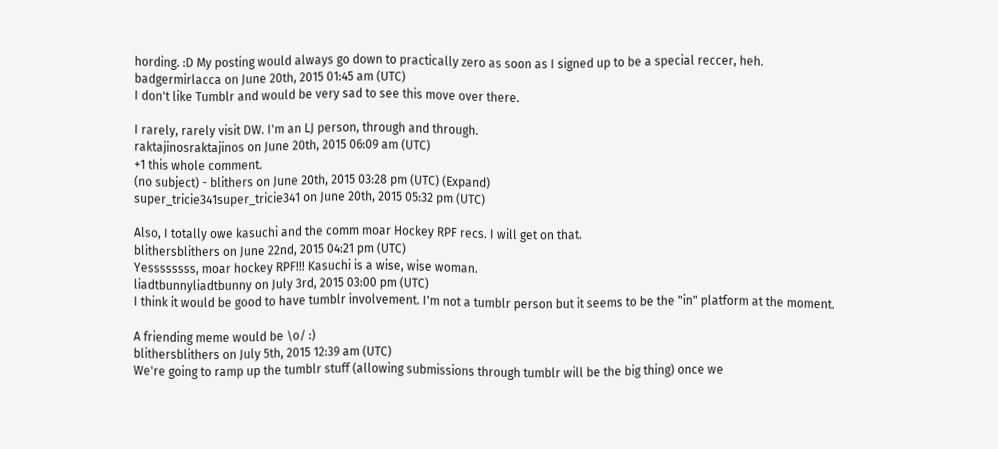hording. :D My posting would always go down to practically zero as soon as I signed up to be a special reccer, heh.
badgermirlacca on June 20th, 2015 01:45 am (UTC)
I don't like Tumblr and would be very sad to see this move over there.

I rarely, rarely visit DW. I'm an LJ person, through and through.
raktajinosraktajinos on June 20th, 2015 06:09 am (UTC)
+1 this whole comment.
(no subject) - blithers on June 20th, 2015 03:28 pm (UTC) (Expand)
super_tricie341super_tricie341 on June 20th, 2015 05:32 pm (UTC)

Also, I totally owe kasuchi and the comm moar Hockey RPF recs. I will get on that.
blithersblithers on June 22nd, 2015 04:21 pm (UTC)
Yessssssss, moar hockey RPF!!! Kasuchi is a wise, wise woman.
liadtbunnyliadtbunny on July 3rd, 2015 03:00 pm (UTC)
I think it would be good to have tumblr involvement. I'm not a tumblr person but it seems to be the "in" platform at the moment.

A friending meme would be \o/ :)
blithersblithers on July 5th, 2015 12:39 am (UTC)
We're going to ramp up the tumblr stuff (allowing submissions through tumblr will be the big thing) once we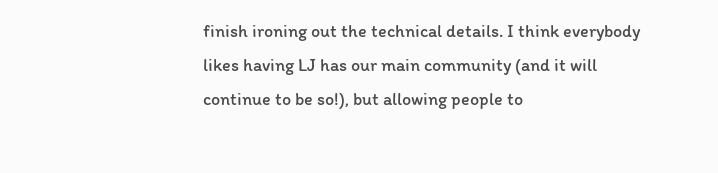finish ironing out the technical details. I think everybody likes having LJ has our main community (and it will continue to be so!), but allowing people to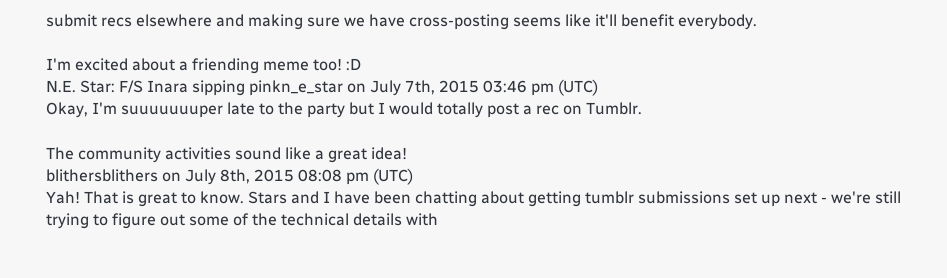submit recs elsewhere and making sure we have cross-posting seems like it'll benefit everybody.

I'm excited about a friending meme too! :D
N.E. Star: F/S Inara sipping pinkn_e_star on July 7th, 2015 03:46 pm (UTC)
Okay, I'm suuuuuuuper late to the party but I would totally post a rec on Tumblr.

The community activities sound like a great idea!
blithersblithers on July 8th, 2015 08:08 pm (UTC)
Yah! That is great to know. Stars and I have been chatting about getting tumblr submissions set up next - we're still trying to figure out some of the technical details with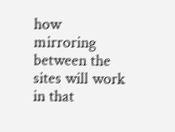how mirroring between the sites will work in that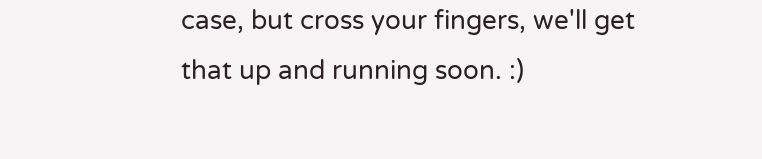case, but cross your fingers, we'll get that up and running soon. :)